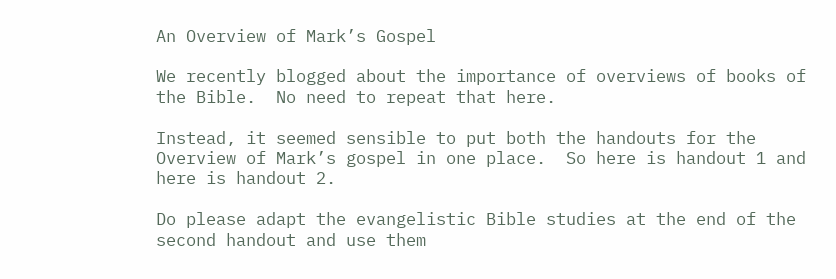An Overview of Mark’s Gospel

We recently blogged about the importance of overviews of books of the Bible.  No need to repeat that here.

Instead, it seemed sensible to put both the handouts for the Overview of Mark’s gospel in one place.  So here is handout 1 and here is handout 2.

Do please adapt the evangelistic Bible studies at the end of the second handout and use them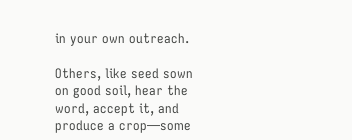in your own outreach.

Others, like seed sown on good soil, hear the word, accept it, and produce a crop—some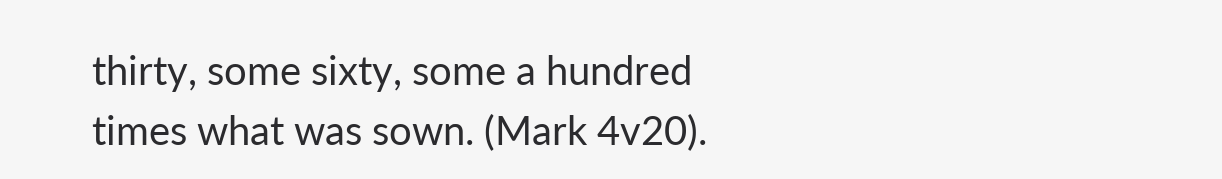thirty, some sixty, some a hundred times what was sown. (Mark 4v20).